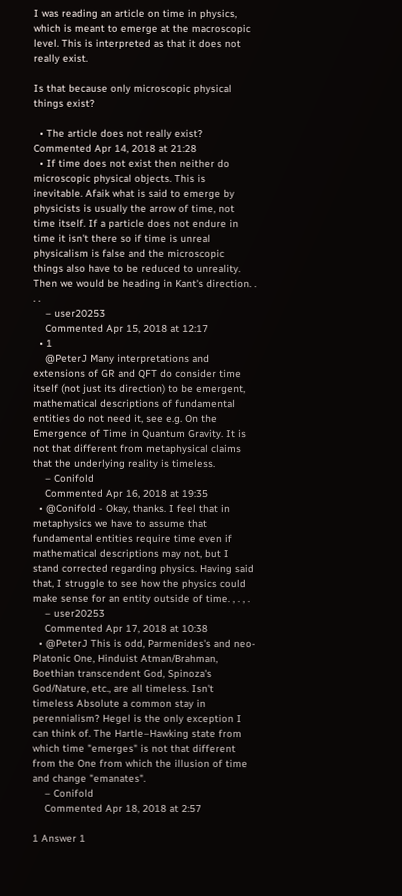I was reading an article on time in physics, which is meant to emerge at the macroscopic level. This is interpreted as that it does not really exist.

Is that because only microscopic physical things exist?

  • The article does not really exist? Commented Apr 14, 2018 at 21:28
  • If time does not exist then neither do microscopic physical objects. This is inevitable. Afaik what is said to emerge by physicists is usually the arrow of time, not time itself. If a particle does not endure in time it isn't there so if time is unreal physicalism is false and the microscopic things also have to be reduced to unreality. Then we would be heading in Kant's direction. . . .
    – user20253
    Commented Apr 15, 2018 at 12:17
  • 1
    @PeterJ Many interpretations and extensions of GR and QFT do consider time itself (not just its direction) to be emergent, mathematical descriptions of fundamental entities do not need it, see e.g. On the Emergence of Time in Quantum Gravity. It is not that different from metaphysical claims that the underlying reality is timeless.
    – Conifold
    Commented Apr 16, 2018 at 19:35
  • @Conifold - Okay, thanks. I feel that in metaphysics we have to assume that fundamental entities require time even if mathematical descriptions may not, but I stand corrected regarding physics. Having said that, I struggle to see how the physics could make sense for an entity outside of time. , . , .
    – user20253
    Commented Apr 17, 2018 at 10:38
  • @PeterJ This is odd, Parmenides's and neo-Platonic One, Hinduist Atman/Brahman, Boethian transcendent God, Spinoza's God/Nature, etc., are all timeless. Isn't timeless Absolute a common stay in perennialism? Hegel is the only exception I can think of. The Hartle–Hawking state from which time "emerges" is not that different from the One from which the illusion of time and change "emanates".
    – Conifold
    Commented Apr 18, 2018 at 2:57

1 Answer 1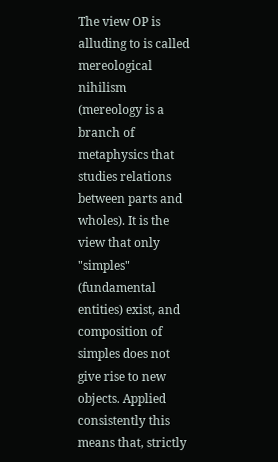The view OP is alluding to is called mereological nihilism (mereology is a branch of metaphysics that studies relations between parts and wholes). It is the view that only "simples" (fundamental entities) exist, and composition of simples does not give rise to new objects. Applied consistently this means that, strictly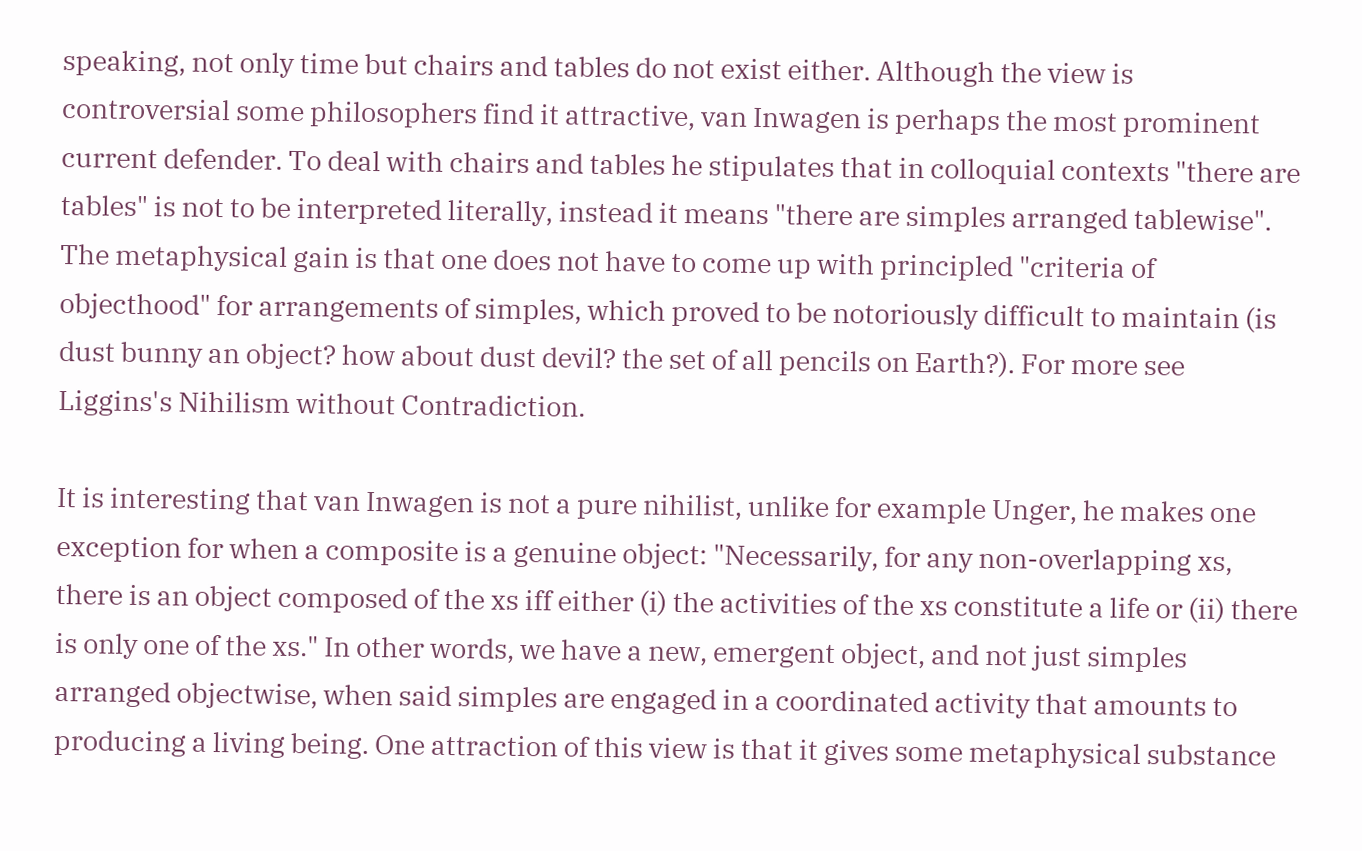speaking, not only time but chairs and tables do not exist either. Although the view is controversial some philosophers find it attractive, van Inwagen is perhaps the most prominent current defender. To deal with chairs and tables he stipulates that in colloquial contexts "there are tables" is not to be interpreted literally, instead it means "there are simples arranged tablewise". The metaphysical gain is that one does not have to come up with principled "criteria of objecthood" for arrangements of simples, which proved to be notoriously difficult to maintain (is dust bunny an object? how about dust devil? the set of all pencils on Earth?). For more see Liggins's Nihilism without Contradiction.

It is interesting that van Inwagen is not a pure nihilist, unlike for example Unger, he makes one exception for when a composite is a genuine object: "Necessarily, for any non-overlapping xs, there is an object composed of the xs iff either (i) the activities of the xs constitute a life or (ii) there is only one of the xs." In other words, we have a new, emergent object, and not just simples arranged objectwise, when said simples are engaged in a coordinated activity that amounts to producing a living being. One attraction of this view is that it gives some metaphysical substance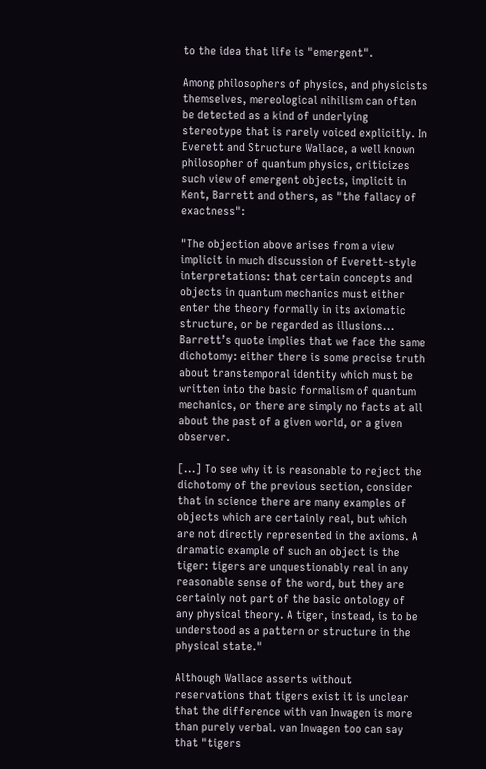to the idea that life is "emergent".

Among philosophers of physics, and physicists themselves, mereological nihilism can often be detected as a kind of underlying stereotype that is rarely voiced explicitly. In Everett and Structure Wallace, a well known philosopher of quantum physics, criticizes such view of emergent objects, implicit in Kent, Barrett and others, as "the fallacy of exactness":

"The objection above arises from a view implicit in much discussion of Everett-style interpretations: that certain concepts and objects in quantum mechanics must either enter the theory formally in its axiomatic structure, or be regarded as illusions... Barrett’s quote implies that we face the same dichotomy: either there is some precise truth about transtemporal identity which must be written into the basic formalism of quantum mechanics, or there are simply no facts at all about the past of a given world, or a given observer.

[...] To see why it is reasonable to reject the dichotomy of the previous section, consider that in science there are many examples of objects which are certainly real, but which are not directly represented in the axioms. A dramatic example of such an object is the tiger: tigers are unquestionably real in any reasonable sense of the word, but they are certainly not part of the basic ontology of any physical theory. A tiger, instead, is to be understood as a pattern or structure in the physical state."

Although Wallace asserts without reservations that tigers exist it is unclear that the difference with van Inwagen is more than purely verbal. van Inwagen too can say that "tigers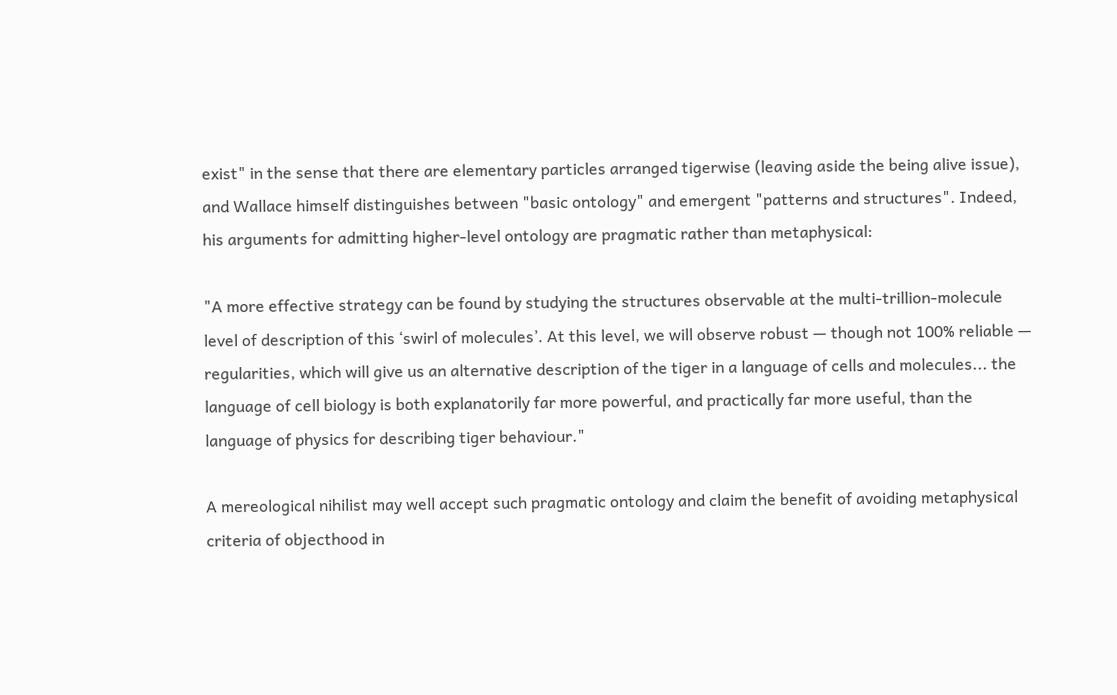exist" in the sense that there are elementary particles arranged tigerwise (leaving aside the being alive issue), and Wallace himself distinguishes between "basic ontology" and emergent "patterns and structures". Indeed, his arguments for admitting higher-level ontology are pragmatic rather than metaphysical:

"A more effective strategy can be found by studying the structures observable at the multi-trillion-molecule level of description of this ‘swirl of molecules’. At this level, we will observe robust — though not 100% reliable — regularities, which will give us an alternative description of the tiger in a language of cells and molecules... the language of cell biology is both explanatorily far more powerful, and practically far more useful, than the language of physics for describing tiger behaviour."

A mereological nihilist may well accept such pragmatic ontology and claim the benefit of avoiding metaphysical criteria of objecthood in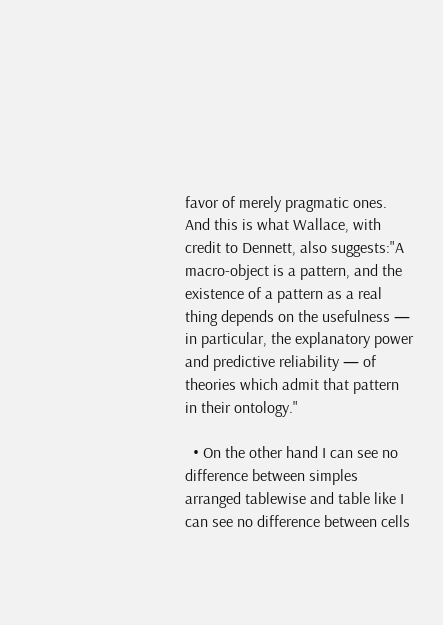favor of merely pragmatic ones. And this is what Wallace, with credit to Dennett, also suggests:"A macro-object is a pattern, and the existence of a pattern as a real thing depends on the usefulness — in particular, the explanatory power and predictive reliability — of theories which admit that pattern in their ontology."

  • On the other hand I can see no difference between simples arranged tablewise and table like I can see no difference between cells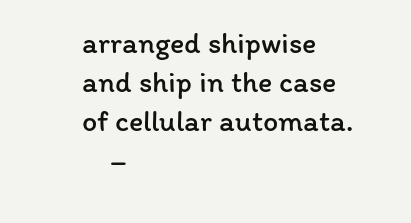arranged shipwise and ship in the case of cellular automata.
    –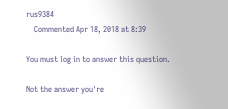rus9384
    Commented Apr 18, 2018 at 8:39

You must log in to answer this question.

Not the answer you're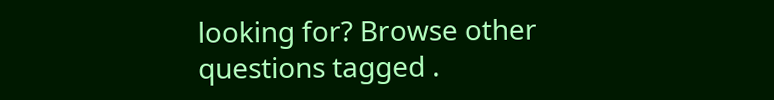looking for? Browse other questions tagged .